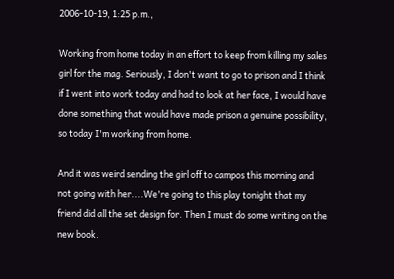2006-10-19, 1:25 p.m.,

Working from home today in an effort to keep from killing my sales girl for the mag. Seriously, I don't want to go to prison and I think if I went into work today and had to look at her face, I would have done something that would have made prison a genuine possibility, so today I'm working from home.

And it was weird sending the girl off to campos this morning and not going with her....We're going to this play tonight that my friend did all the set design for. Then I must do some writing on the new book.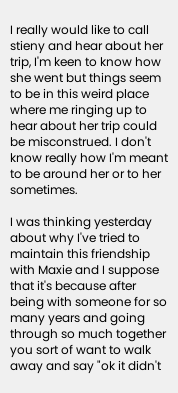I really would like to call stieny and hear about her trip, I'm keen to know how she went but things seem to be in this weird place where me ringing up to hear about her trip could be misconstrued. I don't know really how I'm meant to be around her or to her sometimes.

I was thinking yesterday about why I've tried to maintain this friendship with Maxie and I suppose that it's because after being with someone for so many years and going through so much together you sort of want to walk away and say "ok it didn't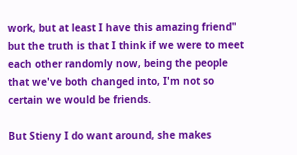work, but at least I have this amazing friend" but the truth is that I think if we were to meet each other randomly now, being the people that we've both changed into, I'm not so certain we would be friends.

But Stieny I do want around, she makes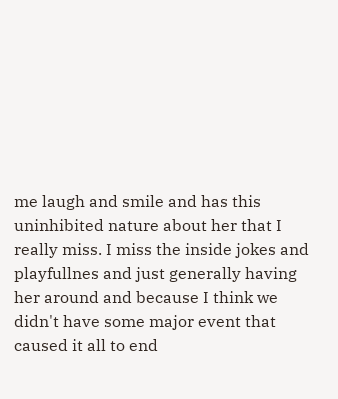me laugh and smile and has this uninhibited nature about her that I really miss. I miss the inside jokes and playfullnes and just generally having her around and because I think we didn't have some major event that caused it all to end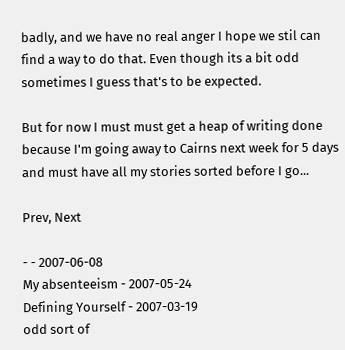badly, and we have no real anger I hope we stil can find a way to do that. Even though its a bit odd sometimes I guess that's to be expected.

But for now I must must get a heap of writing done because I'm going away to Cairns next week for 5 days and must have all my stories sorted before I go...

Prev, Next

- - 2007-06-08
My absenteeism - 2007-05-24
Defining Yourself - 2007-03-19
odd sort of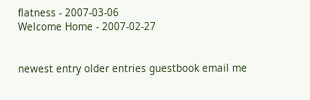flatness - 2007-03-06
Welcome Home - 2007-02-27


newest entry older entries guestbook email me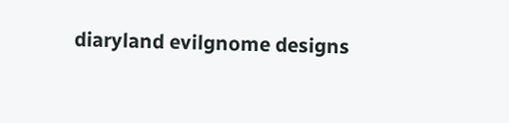diaryland evilgnome designs